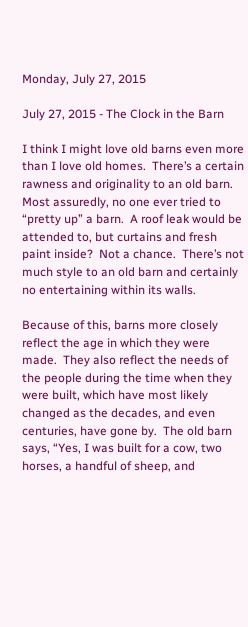Monday, July 27, 2015

July 27, 2015 - The Clock in the Barn

I think I might love old barns even more than I love old homes.  There’s a certain rawness and originality to an old barn.  Most assuredly, no one ever tried to “pretty up” a barn.  A roof leak would be attended to, but curtains and fresh paint inside?  Not a chance.  There’s not much style to an old barn and certainly no entertaining within its walls.

Because of this, barns more closely reflect the age in which they were made.  They also reflect the needs of the people during the time when they were built, which have most likely changed as the decades, and even centuries, have gone by.  The old barn says, “Yes, I was built for a cow, two horses, a handful of sheep, and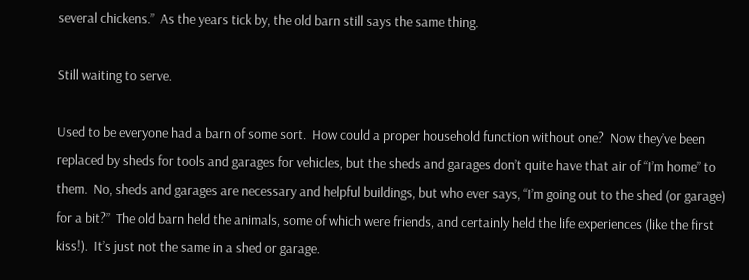several chickens.”  As the years tick by, the old barn still says the same thing.

Still waiting to serve.

Used to be everyone had a barn of some sort.  How could a proper household function without one?  Now they’ve been replaced by sheds for tools and garages for vehicles, but the sheds and garages don’t quite have that air of “I’m home” to them.  No, sheds and garages are necessary and helpful buildings, but who ever says, “I’m going out to the shed (or garage) for a bit?”  The old barn held the animals, some of which were friends, and certainly held the life experiences (like the first kiss!).  It’s just not the same in a shed or garage.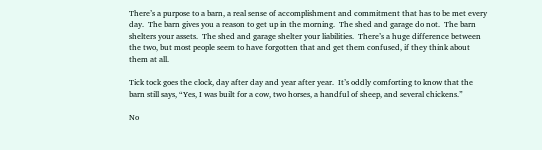There’s a purpose to a barn, a real sense of accomplishment and commitment that has to be met every day.  The barn gives you a reason to get up in the morning.  The shed and garage do not.  The barn shelters your assets.  The shed and garage shelter your liabilities.  There’s a huge difference between the two, but most people seem to have forgotten that and get them confused, if they think about them at all.

Tick tock goes the clock, day after day and year after year.  It’s oddly comforting to know that the barn still says, “Yes, I was built for a cow, two horses, a handful of sheep, and several chickens.”

No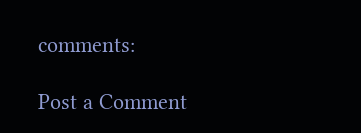comments:

Post a Comment